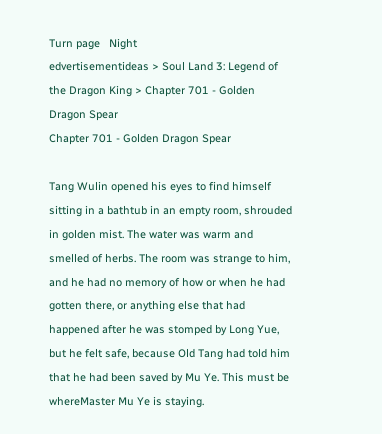Turn page   Night
edvertisementideas > Soul Land 3: Legend of the Dragon King > Chapter 701 - Golden Dragon Spear
Chapter 701 - Golden Dragon Spear

Tang Wulin opened his eyes to find himself sitting in a bathtub in an empty room, shrouded in golden mist. The water was warm and smelled of herbs. The room was strange to him, and he had no memory of how or when he had gotten there, or anything else that had happened after he was stomped by Long Yue, but he felt safe, because Old Tang had told him that he had been saved by Mu Ye. This must be whereMaster Mu Ye is staying.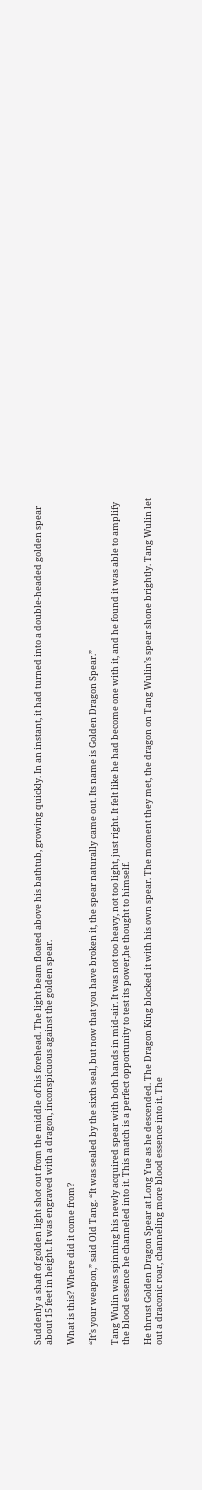Suddenly a shaft of golden light shot out from the middle of his forehead. The light beam floated above his bathtub, growing quickly. In an instant, it had turned into a double-headed golden spear about 15 feet in height. It was engraved with a dragon, inconspicuous against the golden spear.

What is this? Where did it come from?

“It’s your weapon,” said Old Tang. “It was sealed by the sixth seal, but now that you have broken it, the spear naturally came out. Its name is Golden Dragon Spear.”

Tang Wulin was spinning his newly acquired spear with both hands in mid-air. It was not too heavy, not too light, just right. It felt like he had become one with it, and he found it was able to amplify the blood essence he channeled into it. This match is a perfect opportunity to test its power,he thought to himself.

He thrust Golden Dragon Spear at Long Yue as he descended. The Dragon King blocked it with his own spear. The moment they met, the dragon on Tang Wulin’s spear shone brightly. Tang Wulin let out a draconic roar, channeling more blood essence into it. The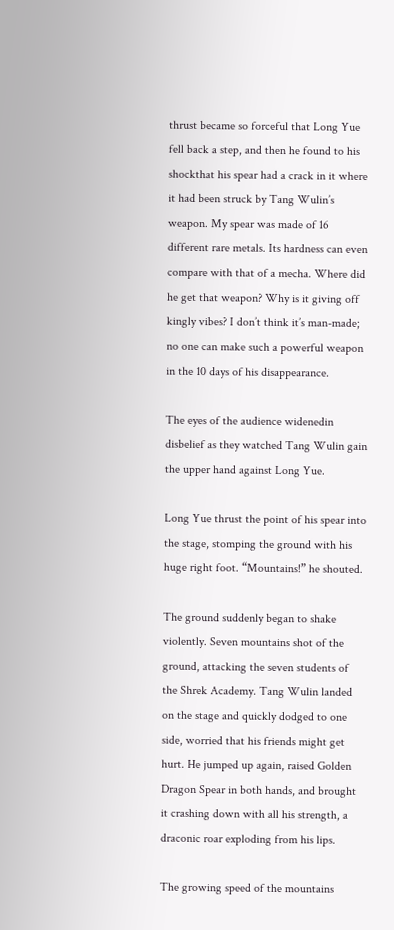thrust became so forceful that Long Yue fell back a step, and then he found to his shockthat his spear had a crack in it where it had been struck by Tang Wulin’s weapon. My spear was made of 16 different rare metals. Its hardness can even compare with that of a mecha. Where did he get that weapon? Why is it giving off kingly vibes? I don’t think it’s man-made; no one can make such a powerful weapon in the 10 days of his disappearance.

The eyes of the audience widenedin disbelief as they watched Tang Wulin gain the upper hand against Long Yue.

Long Yue thrust the point of his spear into the stage, stomping the ground with his huge right foot. “Mountains!” he shouted.

The ground suddenly began to shake violently. Seven mountains shot of the ground, attacking the seven students of the Shrek Academy. Tang Wulin landed on the stage and quickly dodged to one side, worried that his friends might get hurt. He jumped up again, raised Golden Dragon Spear in both hands, and brought it crashing down with all his strength, a draconic roar exploding from his lips.

The growing speed of the mountains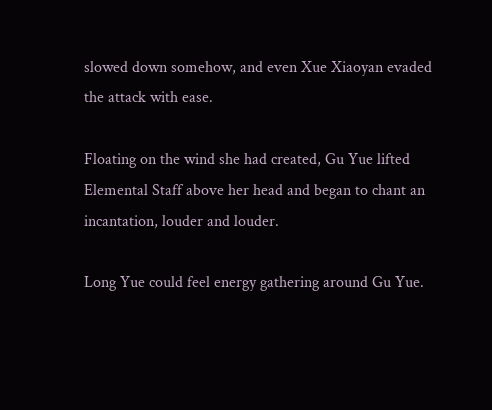slowed down somehow, and even Xue Xiaoyan evaded the attack with ease.

Floating on the wind she had created, Gu Yue lifted Elemental Staff above her head and began to chant an incantation, louder and louder.

Long Yue could feel energy gathering around Gu Yue.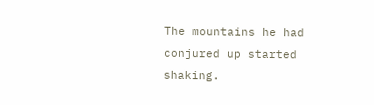The mountains he had conjured up started shaking.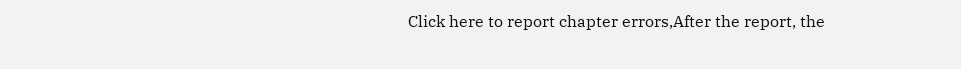Click here to report chapter errors,After the report, the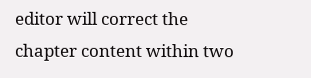editor will correct the chapter content within two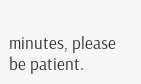minutes, please be patient.